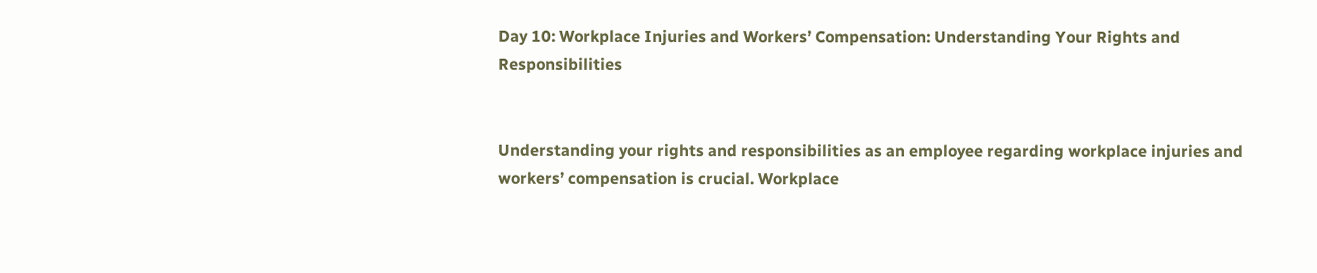Day 10: Workplace Injuries and Workers’ Compensation: Understanding Your Rights and Responsibilities


Understanding your rights and responsibilities as an employee regarding workplace injuries and workers’ compensation is crucial. Workplace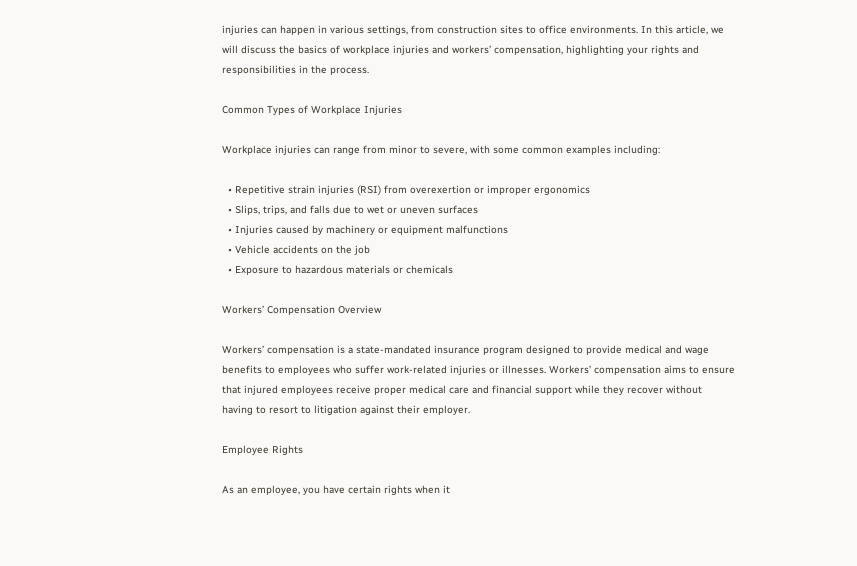injuries can happen in various settings, from construction sites to office environments. In this article, we will discuss the basics of workplace injuries and workers’ compensation, highlighting your rights and responsibilities in the process.

Common Types of Workplace Injuries

Workplace injuries can range from minor to severe, with some common examples including:

  • Repetitive strain injuries (RSI) from overexertion or improper ergonomics
  • Slips, trips, and falls due to wet or uneven surfaces
  • Injuries caused by machinery or equipment malfunctions
  • Vehicle accidents on the job
  • Exposure to hazardous materials or chemicals

Workers’ Compensation Overview

Workers’ compensation is a state-mandated insurance program designed to provide medical and wage benefits to employees who suffer work-related injuries or illnesses. Workers’ compensation aims to ensure that injured employees receive proper medical care and financial support while they recover without having to resort to litigation against their employer.

Employee Rights

As an employee, you have certain rights when it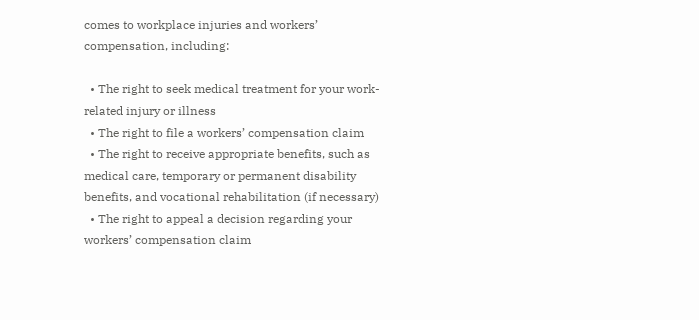comes to workplace injuries and workers’ compensation, including:

  • The right to seek medical treatment for your work-related injury or illness
  • The right to file a workers’ compensation claim
  • The right to receive appropriate benefits, such as medical care, temporary or permanent disability benefits, and vocational rehabilitation (if necessary)
  • The right to appeal a decision regarding your workers’ compensation claim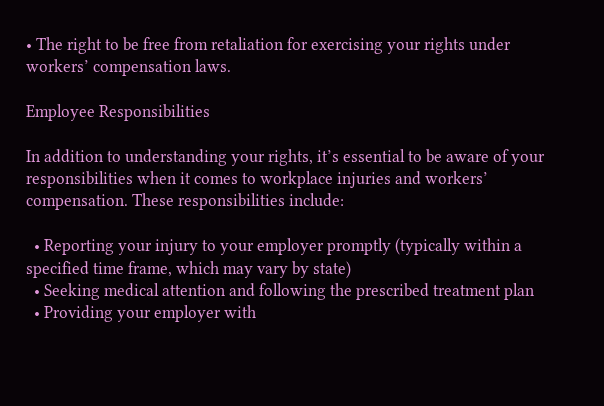• The right to be free from retaliation for exercising your rights under workers’ compensation laws.

Employee Responsibilities

In addition to understanding your rights, it’s essential to be aware of your responsibilities when it comes to workplace injuries and workers’ compensation. These responsibilities include:

  • Reporting your injury to your employer promptly (typically within a specified time frame, which may vary by state)
  • Seeking medical attention and following the prescribed treatment plan
  • Providing your employer with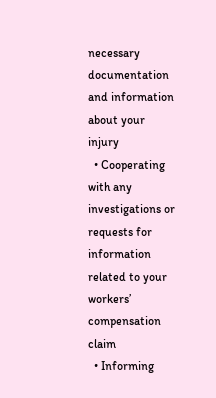necessary documentation and information about your injury
  • Cooperating with any investigations or requests for information related to your workers’ compensation claim
  • Informing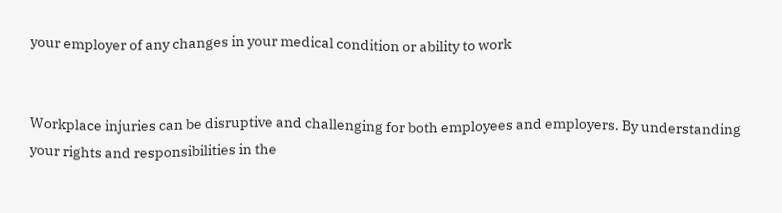your employer of any changes in your medical condition or ability to work


Workplace injuries can be disruptive and challenging for both employees and employers. By understanding your rights and responsibilities in the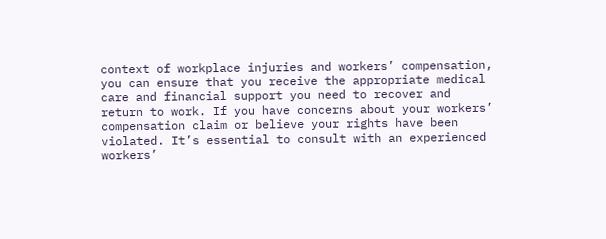context of workplace injuries and workers’ compensation, you can ensure that you receive the appropriate medical care and financial support you need to recover and return to work. If you have concerns about your workers’ compensation claim or believe your rights have been violated. It’s essential to consult with an experienced workers’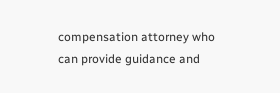compensation attorney who can provide guidance and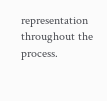representation throughout the process.